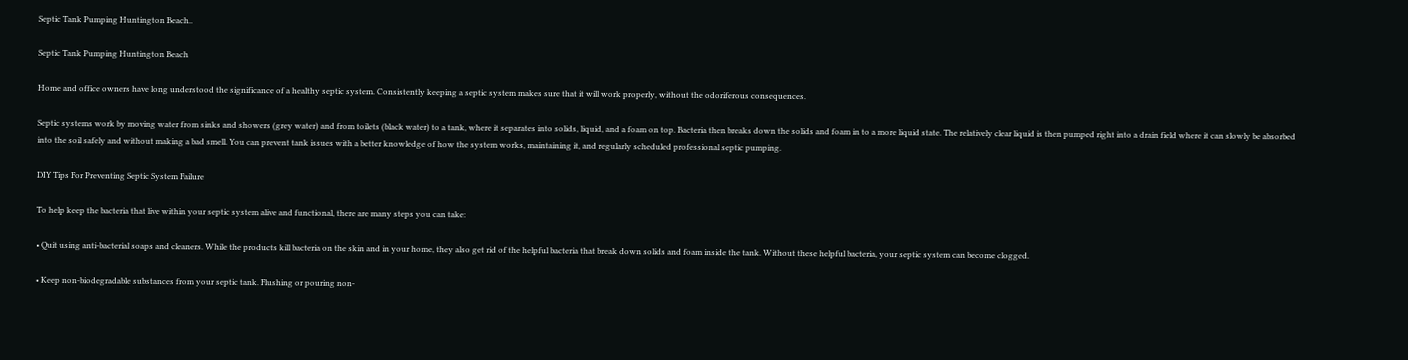Septic Tank Pumping Huntington Beach..

Septic Tank Pumping Huntington Beach

Home and office owners have long understood the significance of a healthy septic system. Consistently keeping a septic system makes sure that it will work properly, without the odoriferous consequences.

Septic systems work by moving water from sinks and showers (grey water) and from toilets (black water) to a tank, where it separates into solids, liquid, and a foam on top. Bacteria then breaks down the solids and foam in to a more liquid state. The relatively clear liquid is then pumped right into a drain field where it can slowly be absorbed into the soil safely and without making a bad smell. You can prevent tank issues with a better knowledge of how the system works, maintaining it, and regularly scheduled professional septic pumping.

DIY Tips For Preventing Septic System Failure

To help keep the bacteria that live within your septic system alive and functional, there are many steps you can take:

• Quit using anti-bacterial soaps and cleaners. While the products kill bacteria on the skin and in your home, they also get rid of the helpful bacteria that break down solids and foam inside the tank. Without these helpful bacteria, your septic system can become clogged.

• Keep non-biodegradable substances from your septic tank. Flushing or pouring non-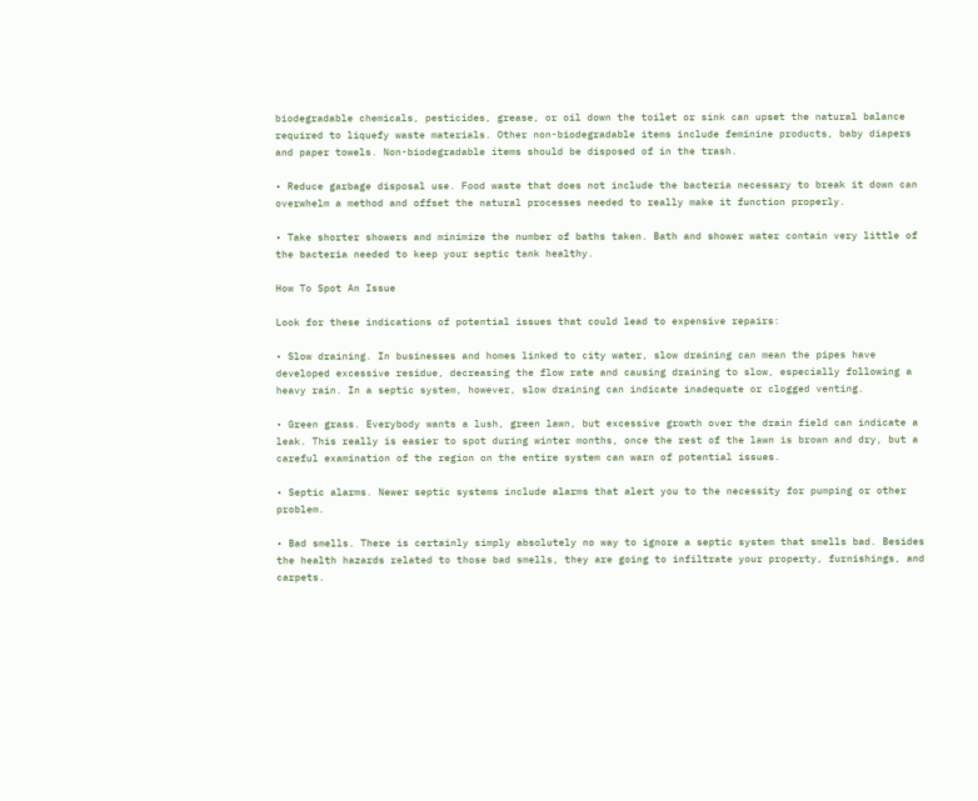biodegradable chemicals, pesticides, grease, or oil down the toilet or sink can upset the natural balance required to liquefy waste materials. Other non-biodegradable items include feminine products, baby diapers and paper towels. Non-biodegradable items should be disposed of in the trash.

• Reduce garbage disposal use. Food waste that does not include the bacteria necessary to break it down can overwhelm a method and offset the natural processes needed to really make it function properly.

• Take shorter showers and minimize the number of baths taken. Bath and shower water contain very little of the bacteria needed to keep your septic tank healthy.

How To Spot An Issue

Look for these indications of potential issues that could lead to expensive repairs:

• Slow draining. In businesses and homes linked to city water, slow draining can mean the pipes have developed excessive residue, decreasing the flow rate and causing draining to slow, especially following a heavy rain. In a septic system, however, slow draining can indicate inadequate or clogged venting.

• Green grass. Everybody wants a lush, green lawn, but excessive growth over the drain field can indicate a leak. This really is easier to spot during winter months, once the rest of the lawn is brown and dry, but a careful examination of the region on the entire system can warn of potential issues.

• Septic alarms. Newer septic systems include alarms that alert you to the necessity for pumping or other problem.

• Bad smells. There is certainly simply absolutely no way to ignore a septic system that smells bad. Besides the health hazards related to those bad smells, they are going to infiltrate your property, furnishings, and carpets.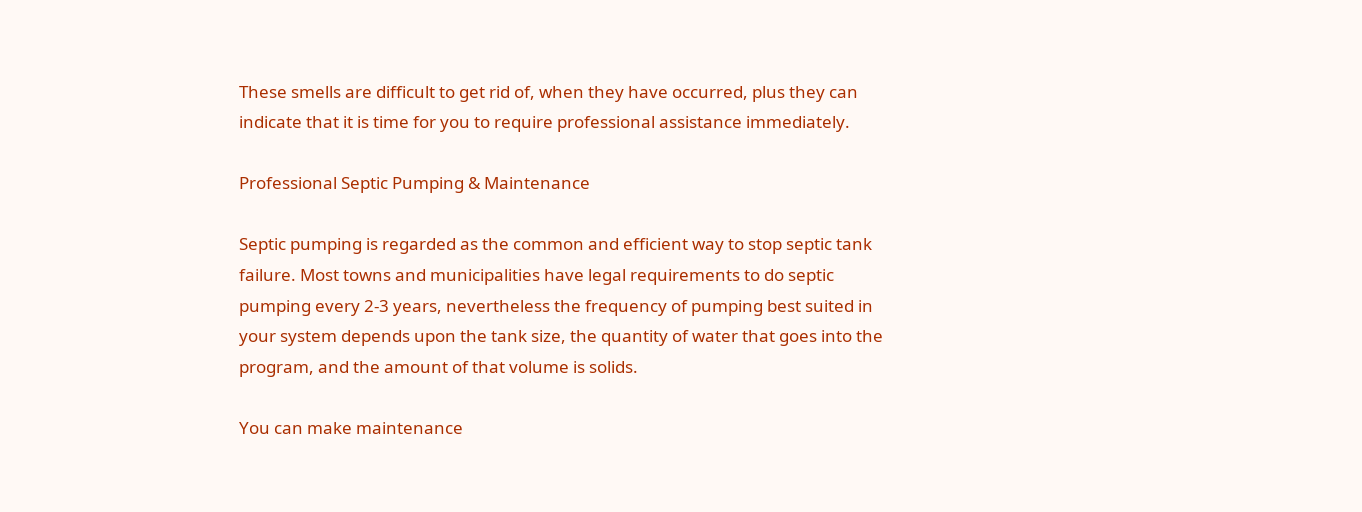These smells are difficult to get rid of, when they have occurred, plus they can indicate that it is time for you to require professional assistance immediately.

Professional Septic Pumping & Maintenance

Septic pumping is regarded as the common and efficient way to stop septic tank failure. Most towns and municipalities have legal requirements to do septic pumping every 2-3 years, nevertheless the frequency of pumping best suited in your system depends upon the tank size, the quantity of water that goes into the program, and the amount of that volume is solids.

You can make maintenance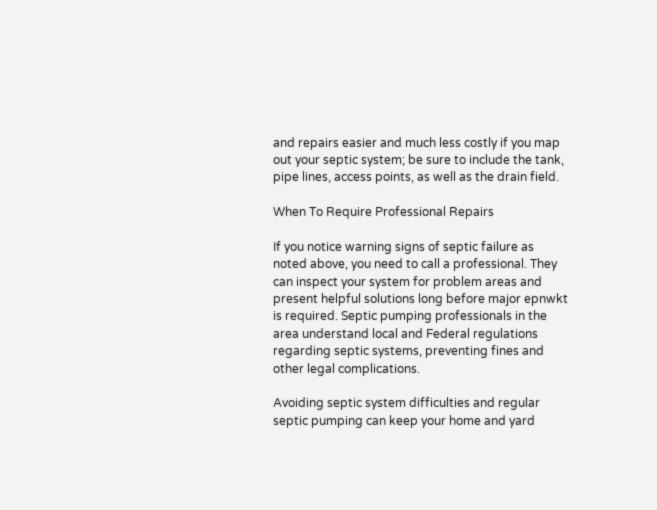and repairs easier and much less costly if you map out your septic system; be sure to include the tank, pipe lines, access points, as well as the drain field.

When To Require Professional Repairs

If you notice warning signs of septic failure as noted above, you need to call a professional. They can inspect your system for problem areas and present helpful solutions long before major epnwkt is required. Septic pumping professionals in the area understand local and Federal regulations regarding septic systems, preventing fines and other legal complications.

Avoiding septic system difficulties and regular septic pumping can keep your home and yard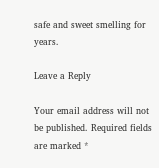safe and sweet smelling for years.

Leave a Reply

Your email address will not be published. Required fields are marked *